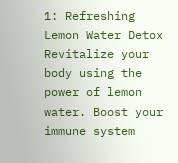1: Refreshing Lemon Water Detox Revitalize your body using the power of lemon water. Boost your immune system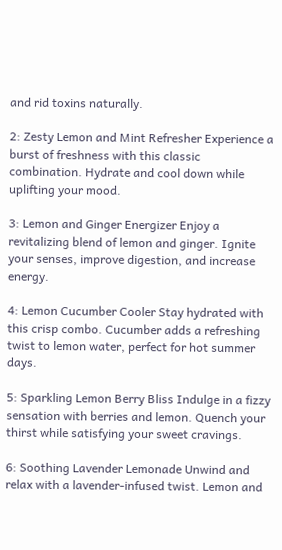and rid toxins naturally.

2: Zesty Lemon and Mint Refresher Experience a burst of freshness with this classic combination. Hydrate and cool down while uplifting your mood.

3: Lemon and Ginger Energizer Enjoy a revitalizing blend of lemon and ginger. Ignite your senses, improve digestion, and increase energy.

4: Lemon Cucumber Cooler Stay hydrated with this crisp combo. Cucumber adds a refreshing twist to lemon water, perfect for hot summer days.

5: Sparkling Lemon Berry Bliss Indulge in a fizzy sensation with berries and lemon. Quench your thirst while satisfying your sweet cravings.

6: Soothing Lavender Lemonade Unwind and relax with a lavender-infused twist. Lemon and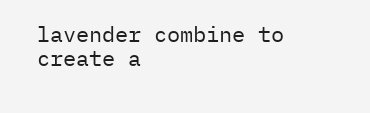lavender combine to create a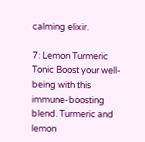calming elixir.

7: Lemon Turmeric Tonic Boost your well-being with this immune-boosting blend. Turmeric and lemon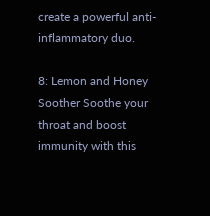create a powerful anti-inflammatory duo.

8: Lemon and Honey Soother Soothe your throat and boost immunity with this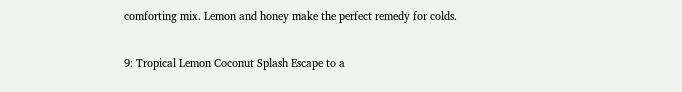comforting mix. Lemon and honey make the perfect remedy for colds.

9: Tropical Lemon Coconut Splash Escape to a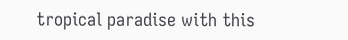tropical paradise with this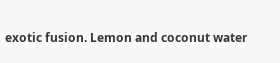exotic fusion. Lemon and coconut water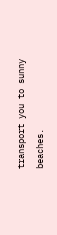transport you to sunny beaches.